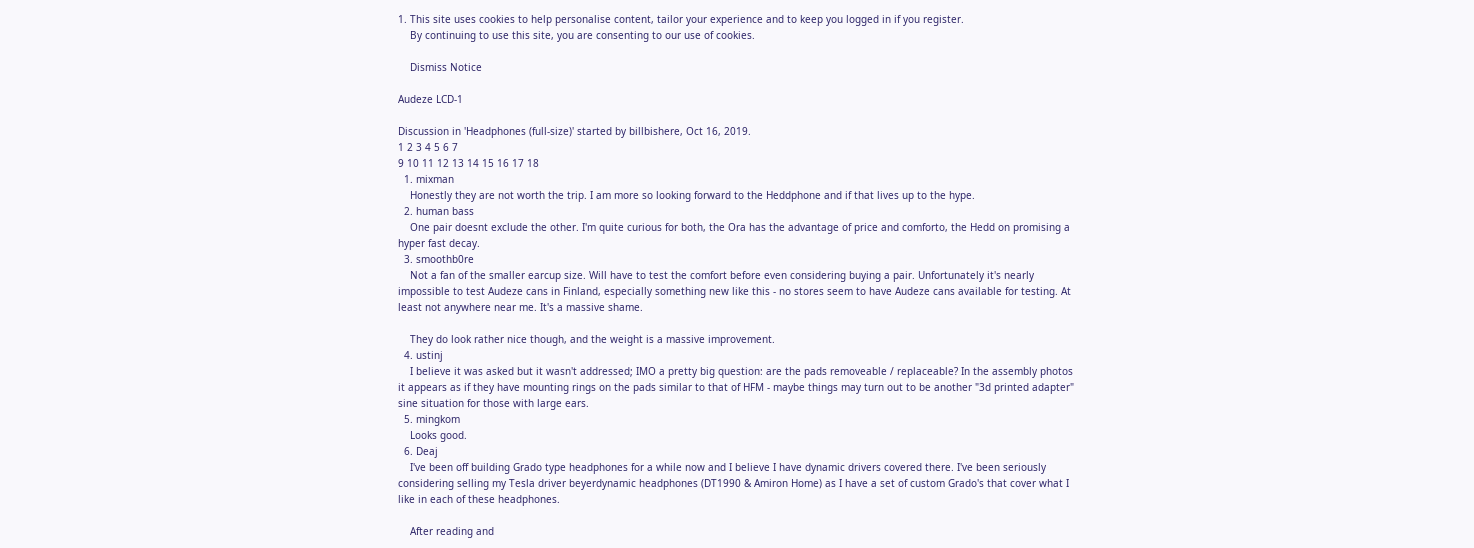1. This site uses cookies to help personalise content, tailor your experience and to keep you logged in if you register.
    By continuing to use this site, you are consenting to our use of cookies.

    Dismiss Notice

Audeze LCD-1

Discussion in 'Headphones (full-size)' started by billbishere, Oct 16, 2019.
1 2 3 4 5 6 7
9 10 11 12 13 14 15 16 17 18
  1. mixman
    Honestly they are not worth the trip. I am more so looking forward to the Heddphone and if that lives up to the hype.
  2. human bass
    One pair doesnt exclude the other. I'm quite curious for both, the Ora has the advantage of price and comforto, the Hedd on promising a hyper fast decay.
  3. smoothb0re
    Not a fan of the smaller earcup size. Will have to test the comfort before even considering buying a pair. Unfortunately it's nearly impossible to test Audeze cans in Finland, especially something new like this - no stores seem to have Audeze cans available for testing. At least not anywhere near me. It's a massive shame.

    They do look rather nice though, and the weight is a massive improvement.
  4. ustinj
    I believe it was asked but it wasn't addressed; IMO a pretty big question: are the pads removeable / replaceable? In the assembly photos it appears as if they have mounting rings on the pads similar to that of HFM - maybe things may turn out to be another "3d printed adapter" sine situation for those with large ears.
  5. mingkom
    Looks good.
  6. Deaj
    I've been off building Grado type headphones for a while now and I believe I have dynamic drivers covered there. I've been seriously considering selling my Tesla driver beyerdynamic headphones (DT1990 & Amiron Home) as I have a set of custom Grado's that cover what I like in each of these headphones.

    After reading and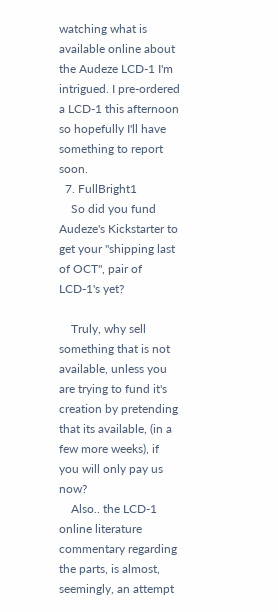watching what is available online about the Audeze LCD-1 I'm intrigued. I pre-ordered a LCD-1 this afternoon so hopefully I'll have something to report soon.
  7. FullBright1
    So did you fund Audeze's Kickstarter to get your "shipping last of OCT", pair of LCD-1's yet?

    Truly, why sell something that is not available, unless you are trying to fund it's creation by pretending that its available, (in a few more weeks), if you will only pay us now?
    Also.. the LCD-1 online literature commentary regarding the parts, is almost, seemingly, an attempt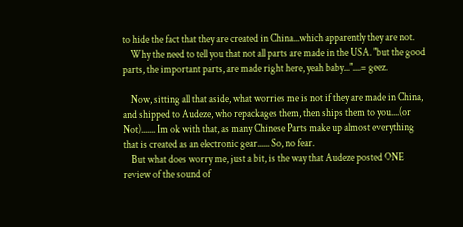to hide the fact that they are created in China...which apparently they are not.
    Why the need to tell you that not all parts are made in the USA. "but the good parts, the important parts, are made right here, yeah baby..."....= geez.

    Now, sitting all that aside, what worries me is not if they are made in China, and shipped to Audeze, who repackages them, then ships them to you....(or Not)....... Im ok with that, as many Chinese Parts make up almost everything that is created as an electronic gear...... So, no fear.
    But what does worry me, just a bit, is the way that Audeze posted ONE review of the sound of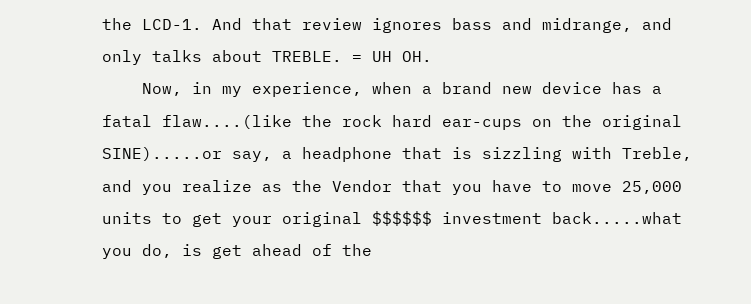the LCD-1. And that review ignores bass and midrange, and only talks about TREBLE. = UH OH.
    Now, in my experience, when a brand new device has a fatal flaw....(like the rock hard ear-cups on the original SINE).....or say, a headphone that is sizzling with Treble, and you realize as the Vendor that you have to move 25,000 units to get your original $$$$$$ investment back.....what you do, is get ahead of the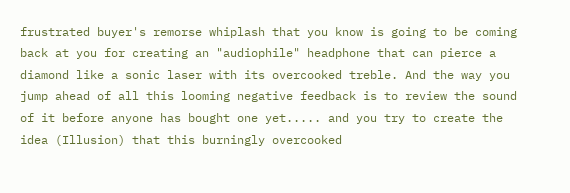frustrated buyer's remorse whiplash that you know is going to be coming back at you for creating an "audiophile" headphone that can pierce a diamond like a sonic laser with its overcooked treble. And the way you jump ahead of all this looming negative feedback is to review the sound of it before anyone has bought one yet..... and you try to create the idea (Illusion) that this burningly overcooked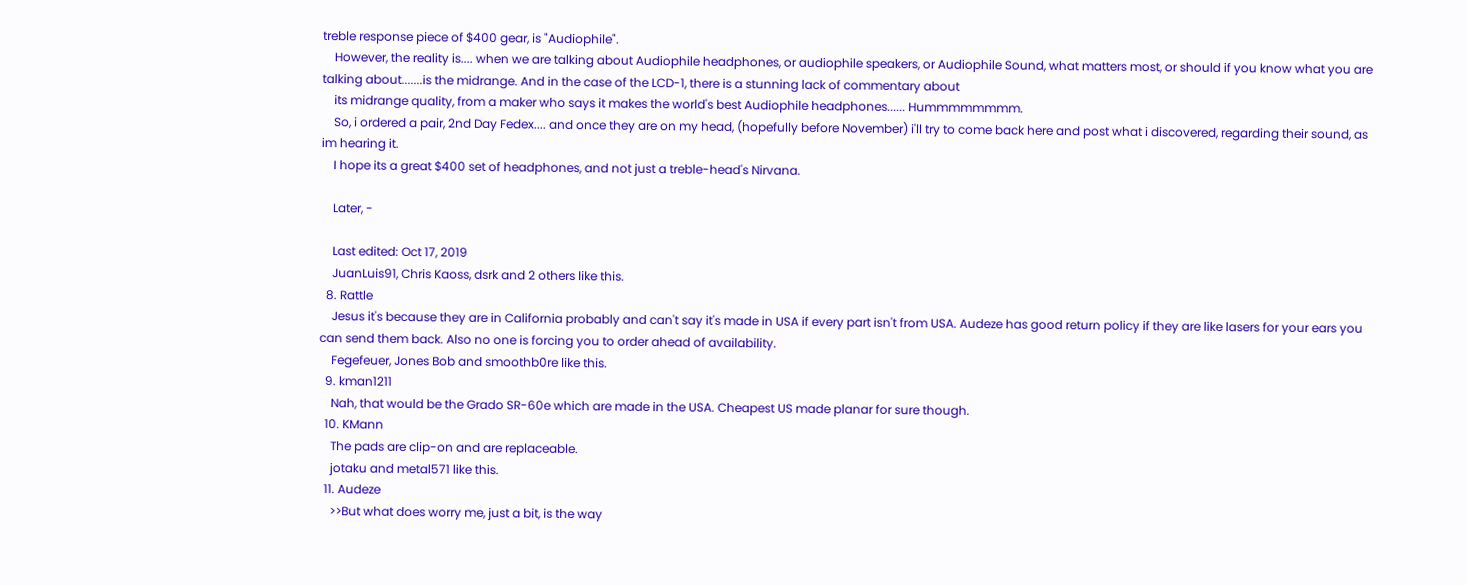treble response piece of $400 gear, is "Audiophile".
    However, the reality is.... when we are talking about Audiophile headphones, or audiophile speakers, or Audiophile Sound, what matters most, or should if you know what you are talking about.......is the midrange. And in the case of the LCD-1, there is a stunning lack of commentary about
    its midrange quality, from a maker who says it makes the world's best Audiophile headphones...... Hummmmmmmm.
    So, i ordered a pair, 2nd Day Fedex.... and once they are on my head, (hopefully before November) i'll try to come back here and post what i discovered, regarding their sound, as im hearing it.
    I hope its a great $400 set of headphones, and not just a treble-head's Nirvana.

    Later, -

    Last edited: Oct 17, 2019
    JuanLuis91, Chris Kaoss, dsrk and 2 others like this.
  8. Rattle
    Jesus it's because they are in California probably and can't say it's made in USA if every part isn't from USA. Audeze has good return policy if they are like lasers for your ears you can send them back. Also no one is forcing you to order ahead of availability.
    Fegefeuer, Jones Bob and smoothb0re like this.
  9. kman1211
    Nah, that would be the Grado SR-60e which are made in the USA. Cheapest US made planar for sure though.
  10. KMann
    The pads are clip-on and are replaceable.
    jotaku and metal571 like this.
  11. Audeze
    >>But what does worry me, just a bit, is the way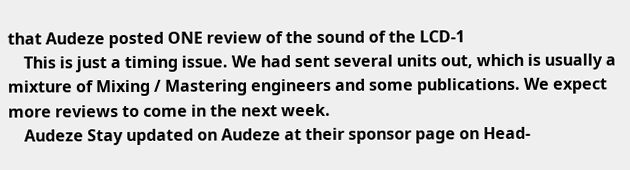that Audeze posted ONE review of the sound of the LCD-1
    This is just a timing issue. We had sent several units out, which is usually a mixture of Mixing / Mastering engineers and some publications. We expect more reviews to come in the next week.
    Audeze Stay updated on Audeze at their sponsor page on Head-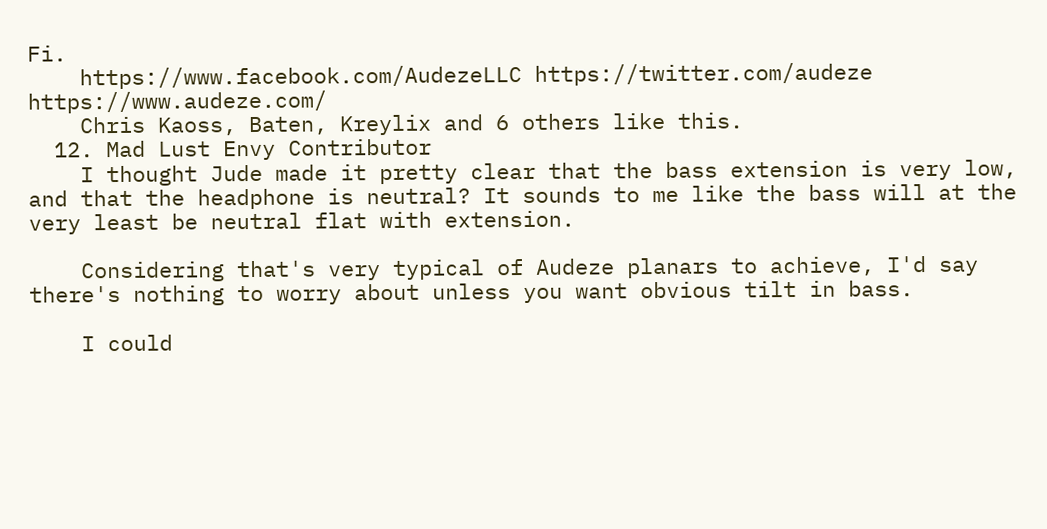Fi.
    https://www.facebook.com/AudezeLLC https://twitter.com/audeze https://www.audeze.com/
    Chris Kaoss, Baten, Kreylix and 6 others like this.
  12. Mad Lust Envy Contributor
    I thought Jude made it pretty clear that the bass extension is very low, and that the headphone is neutral? It sounds to me like the bass will at the very least be neutral flat with extension.

    Considering that's very typical of Audeze planars to achieve, I'd say there's nothing to worry about unless you want obvious tilt in bass.

    I could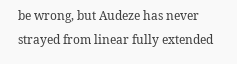be wrong, but Audeze has never strayed from linear fully extended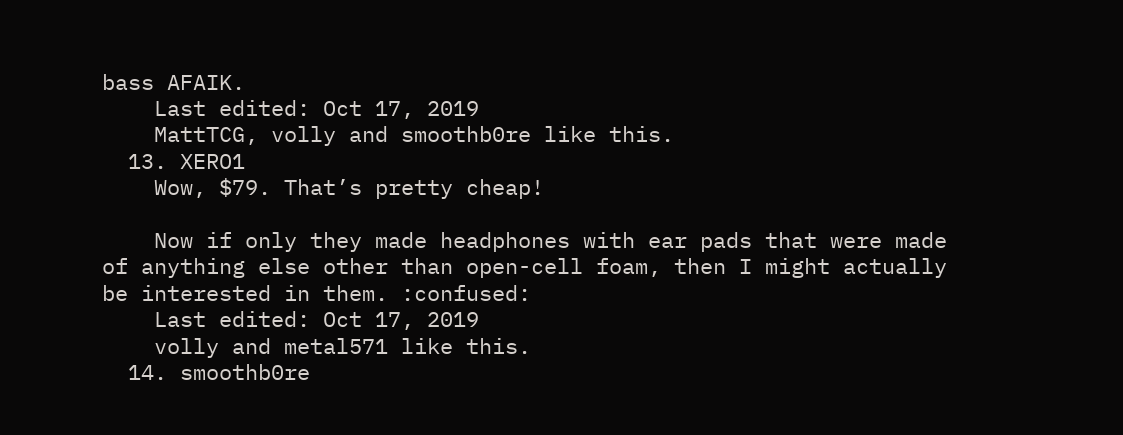bass AFAIK.
    Last edited: Oct 17, 2019
    MattTCG, volly and smoothb0re like this.
  13. XERO1
    Wow, $79. That’s pretty cheap!

    Now if only they made headphones with ear pads that were made of anything else other than open-cell foam, then I might actually be interested in them. :confused:
    Last edited: Oct 17, 2019
    volly and metal571 like this.
  14. smoothb0re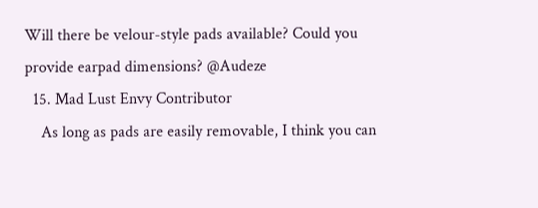Will there be velour-style pads available? Could you provide earpad dimensions? @Audeze
  15. Mad Lust Envy Contributor
    As long as pads are easily removable, I think you can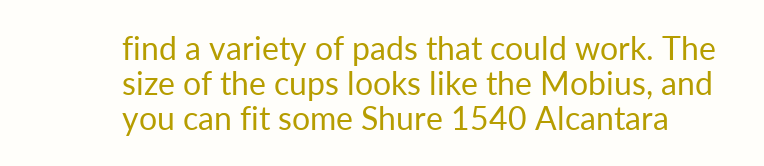find a variety of pads that could work. The size of the cups looks like the Mobius, and you can fit some Shure 1540 Alcantara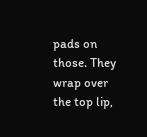pads on those. They wrap over the top lip,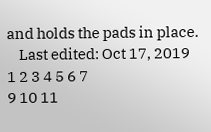and holds the pads in place.
    Last edited: Oct 17, 2019
1 2 3 4 5 6 7
9 10 11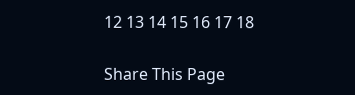12 13 14 15 16 17 18

Share This Page